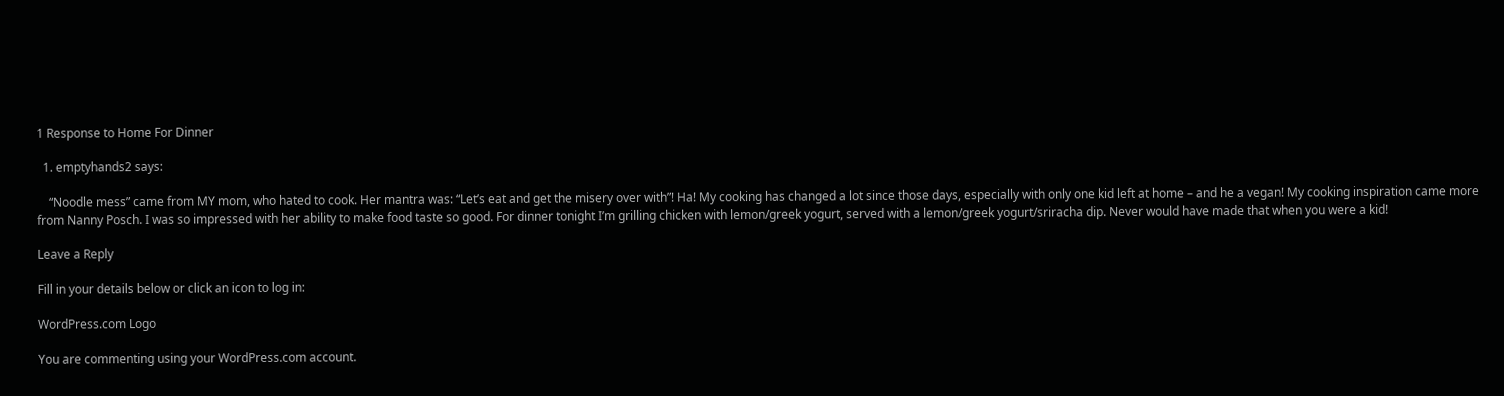1 Response to Home For Dinner

  1. emptyhands2 says:

    “Noodle mess” came from MY mom, who hated to cook. Her mantra was: “Let’s eat and get the misery over with”! Ha! My cooking has changed a lot since those days, especially with only one kid left at home – and he a vegan! My cooking inspiration came more from Nanny Posch. I was so impressed with her ability to make food taste so good. For dinner tonight I’m grilling chicken with lemon/greek yogurt, served with a lemon/greek yogurt/sriracha dip. Never would have made that when you were a kid!

Leave a Reply

Fill in your details below or click an icon to log in:

WordPress.com Logo

You are commenting using your WordPress.com account.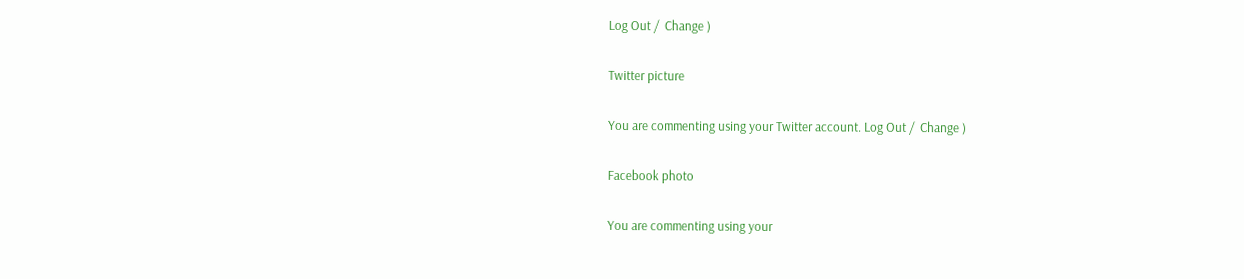Log Out /  Change )

Twitter picture

You are commenting using your Twitter account. Log Out /  Change )

Facebook photo

You are commenting using your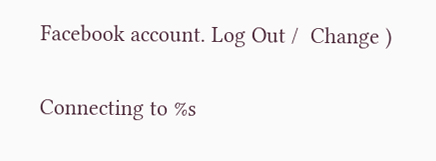Facebook account. Log Out /  Change )

Connecting to %s